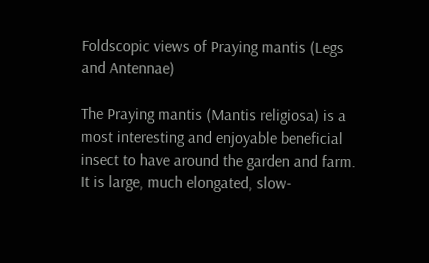Foldscopic views of Praying mantis (Legs and Antennae)

The Praying mantis (Mantis religiosa) is a most interesting and enjoyable beneficial insect to have around the garden and farm. It is large, much elongated, slow-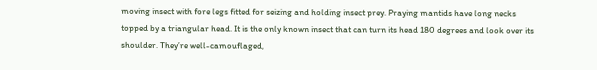moving insect with fore legs fitted for seizing and holding insect prey. Praying mantids have long necks topped by a triangular head. It is the only known insect that can turn its head 180 degrees and look over its shoulder. They’re well-camouflaged,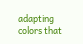adapting colors that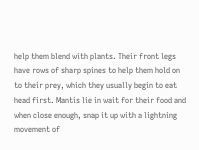help them blend with plants. Their front legs have rows of sharp spines to help them hold on to their prey, which they usually begin to eat head first. Mantis lie in wait for their food and when close enough, snap it up with a lightning movement of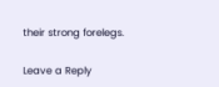their strong forelegs.

Leave a Reply